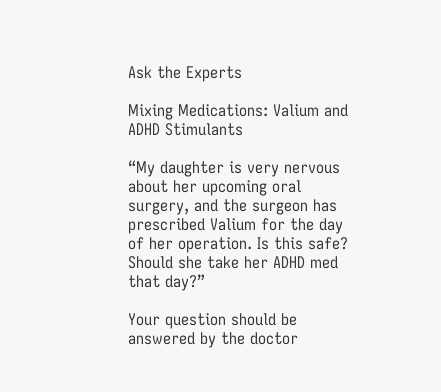Ask the Experts

Mixing Medications: Valium and ADHD Stimulants

“My daughter is very nervous about her upcoming oral surgery, and the surgeon has prescribed Valium for the day of her operation. Is this safe? Should she take her ADHD med that day?”

Your question should be answered by the doctor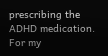prescribing the ADHD medication. For my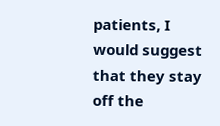patients, I would suggest that they stay off the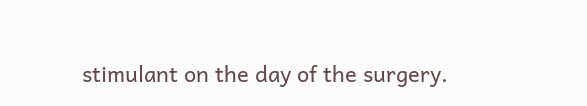stimulant on the day of the surgery.